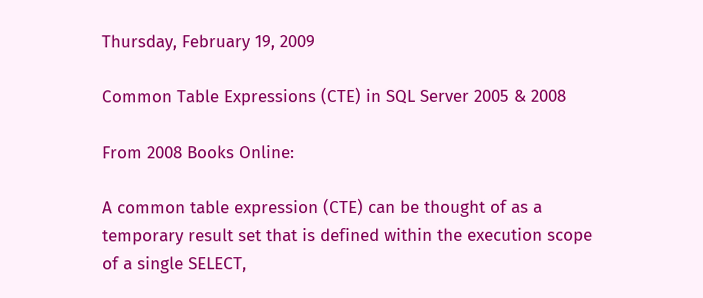Thursday, February 19, 2009

Common Table Expressions (CTE) in SQL Server 2005 & 2008

From 2008 Books Online:

A common table expression (CTE) can be thought of as a temporary result set that is defined within the execution scope of a single SELECT,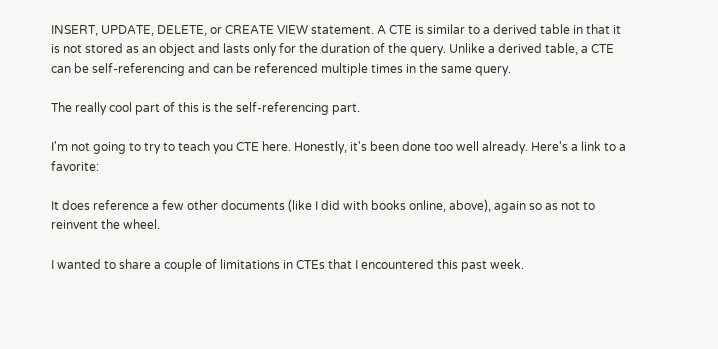INSERT, UPDATE, DELETE, or CREATE VIEW statement. A CTE is similar to a derived table in that it is not stored as an object and lasts only for the duration of the query. Unlike a derived table, a CTE can be self-referencing and can be referenced multiple times in the same query.

The really cool part of this is the self-referencing part.

I'm not going to try to teach you CTE here. Honestly, it's been done too well already. Here's a link to a favorite:

It does reference a few other documents (like I did with books online, above), again so as not to reinvent the wheel.

I wanted to share a couple of limitations in CTEs that I encountered this past week.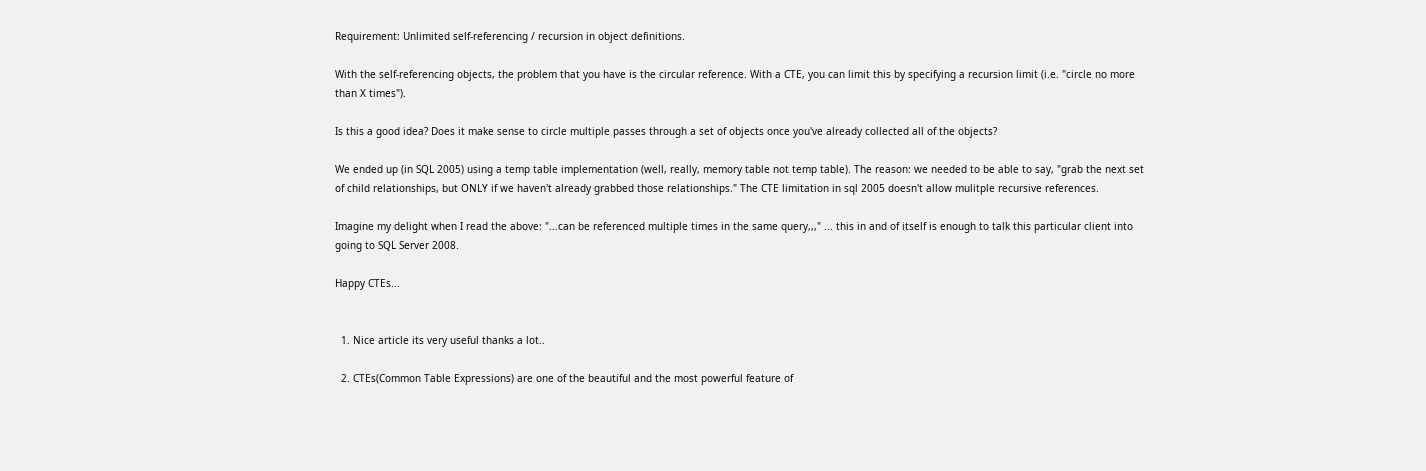Requirement: Unlimited self-referencing / recursion in object definitions.

With the self-referencing objects, the problem that you have is the circular reference. With a CTE, you can limit this by specifying a recursion limit (i.e. "circle no more than X times").

Is this a good idea? Does it make sense to circle multiple passes through a set of objects once you've already collected all of the objects?

We ended up (in SQL 2005) using a temp table implementation (well, really, memory table not temp table). The reason: we needed to be able to say, "grab the next set of child relationships, but ONLY if we haven't already grabbed those relationships." The CTE limitation in sql 2005 doesn't allow mulitple recursive references.

Imagine my delight when I read the above: "...can be referenced multiple times in the same query,,," ... this in and of itself is enough to talk this particular client into going to SQL Server 2008.

Happy CTEs...


  1. Nice article its very useful thanks a lot..

  2. CTEs(Common Table Expressions) are one of the beautiful and the most powerful feature of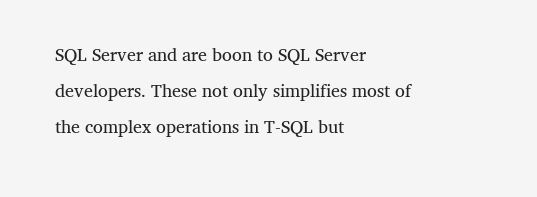SQL Server and are boon to SQL Server developers. These not only simplifies most of the complex operations in T-SQL but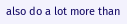also do a lot more than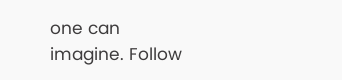one can imagine. Follow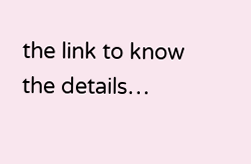the link to know the details…